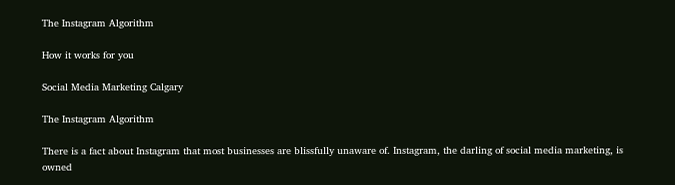The Instagram Algorithm

How it works for you

Social Media Marketing Calgary

The Instagram Algorithm

There is a fact about Instagram that most businesses are blissfully unaware of. Instagram, the darling of social media marketing, is owned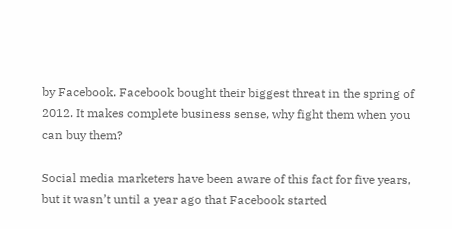by Facebook. Facebook bought their biggest threat in the spring of 2012. It makes complete business sense, why fight them when you can buy them?

Social media marketers have been aware of this fact for five years, but it wasn’t until a year ago that Facebook started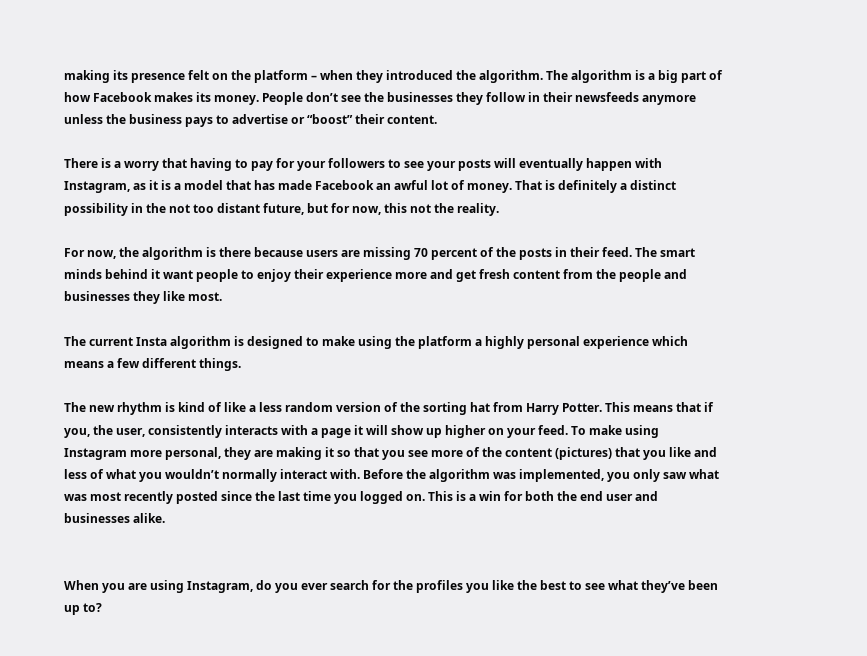making its presence felt on the platform – when they introduced the algorithm. The algorithm is a big part of how Facebook makes its money. People don’t see the businesses they follow in their newsfeeds anymore unless the business pays to advertise or “boost” their content.

There is a worry that having to pay for your followers to see your posts will eventually happen with Instagram, as it is a model that has made Facebook an awful lot of money. That is definitely a distinct possibility in the not too distant future, but for now, this not the reality.

For now, the algorithm is there because users are missing 70 percent of the posts in their feed. The smart minds behind it want people to enjoy their experience more and get fresh content from the people and businesses they like most.

The current Insta algorithm is designed to make using the platform a highly personal experience which means a few different things.

The new rhythm is kind of like a less random version of the sorting hat from Harry Potter. This means that if you, the user, consistently interacts with a page it will show up higher on your feed. To make using Instagram more personal, they are making it so that you see more of the content (pictures) that you like and less of what you wouldn’t normally interact with. Before the algorithm was implemented, you only saw what was most recently posted since the last time you logged on. This is a win for both the end user and businesses alike.


When you are using Instagram, do you ever search for the profiles you like the best to see what they’ve been up to?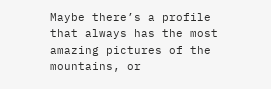Maybe there’s a profile that always has the most amazing pictures of the mountains, or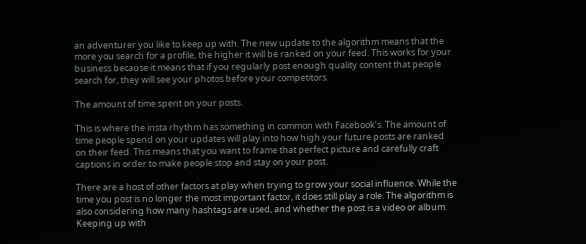an adventurer you like to keep up with. The new update to the algorithm means that the more you search for a profile, the higher it will be ranked on your feed. This works for your business because it means that if you regularly post enough quality content that people search for, they will see your photos before your competitors.

The amount of time spent on your posts.

This is where the insta rhythm has something in common with Facebook’s. The amount of time people spend on your updates will play into how high your future posts are ranked on their feed. This means that you want to frame that perfect picture and carefully craft captions in order to make people stop and stay on your post.

There are a host of other factors at play when trying to grow your social influence. While the time you post is no longer the most important factor, it does still play a role. The algorithm is also considering how many hashtags are used, and whether the post is a video or album. Keeping up with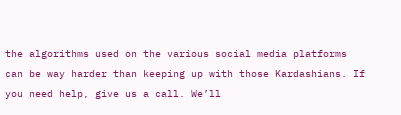the algorithms used on the various social media platforms can be way harder than keeping up with those Kardashians. If you need help, give us a call. We’ll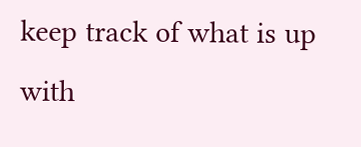keep track of what is up with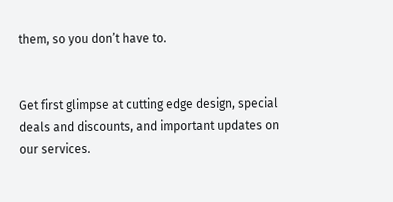them, so you don’t have to.


Get first glimpse at cutting edge design, special deals and discounts, and important updates on our services.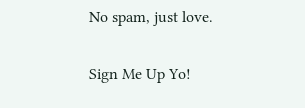No spam, just love.

Sign Me Up Yo!